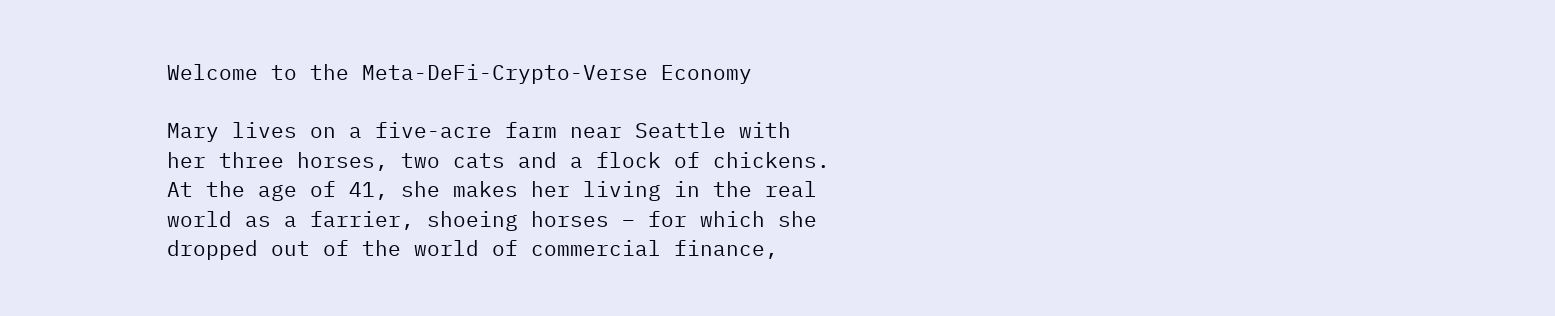Welcome to the Meta-DeFi-Crypto-Verse Economy

Mary lives on a five-acre farm near Seattle with her three horses, two cats and a flock of chickens. At the age of 41, she makes her living in the real world as a farrier, shoeing horses – for which she dropped out of the world of commercial finance,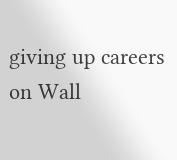giving up careers on Wall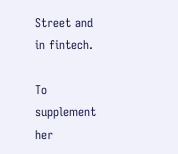Street and in fintech.

To supplement her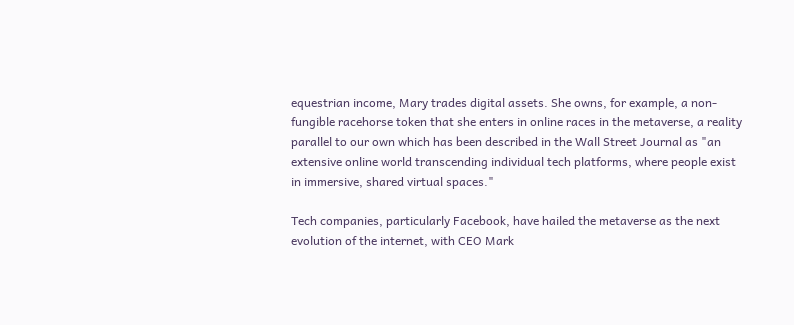equestrian income, Mary trades digital assets. She owns, for example, a non-fungible racehorse token that she enters in online races in the metaverse, a reality parallel to our own which has been described in the Wall Street Journal as "an extensive online world transcending individual tech platforms, where people exist in immersive, shared virtual spaces."

Tech companies, particularly Facebook, have hailed the metaverse as the next evolution of the internet, with CEO Mark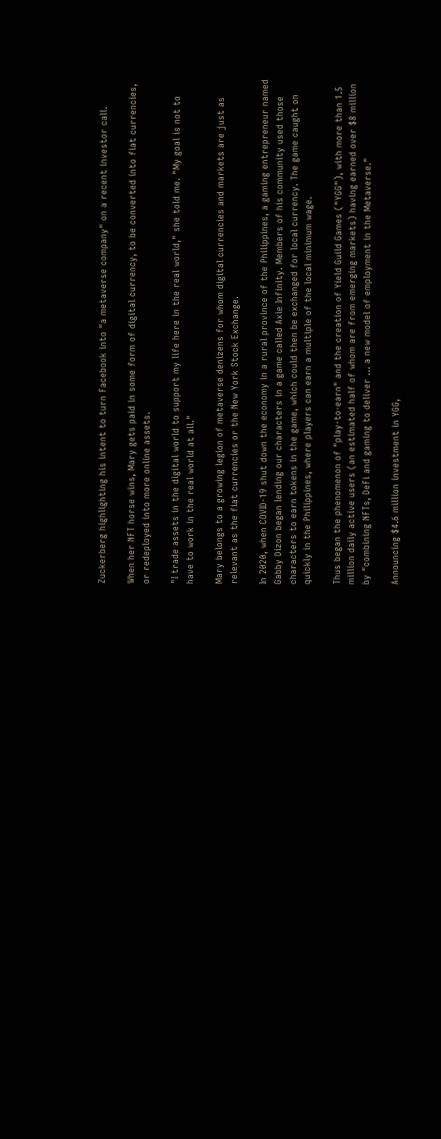Zuckerberg highlighting his intent to turn Facebook into "a metaverse company" on a recent investor call.

When her NFT horse wins, Mary gets paid in some form of digital currency, to be converted into fiat currencies, or redeployed into more online assets.

"I trade assets in the digital world to support my life here in the real world," she told me. "My goal is not to have to work in the real world at all."

Mary belongs to a growing legion of metaverse denizens for whom digital currencies and markets are just as relevant as the fiat currencies or the New York Stock Exchange.

In 2020, when COVID-19 shut down the economy in a rural province of the Philippines, a gaming entrepreneur named Gabby Dizon began lending our characters in a game called Axie Infinity. Members of his community used those characters to earn tokens in the game, which could then be exchanged for local currency. The game caught on quickly in the Philippines, where players can earn a multiple of the local minimum wage.

Thus began the phenomenon of "play-to-earn" and the creation of Yield Guild Games ("YGG"), with more than 1.5 million daily active users (an estimated half of whom are from emerging markets) having earned over $8 million by "combining NFTs, DeFi and gaming to deliver ... a new model of employment in the Metaverse."

Announcing $4.6 million investment in YGG,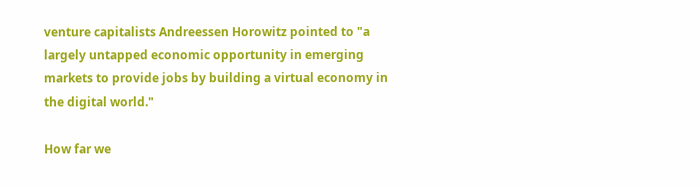venture capitalists Andreessen Horowitz pointed to "a largely untapped economic opportunity in emerging markets to provide jobs by building a virtual economy in the digital world."

How far we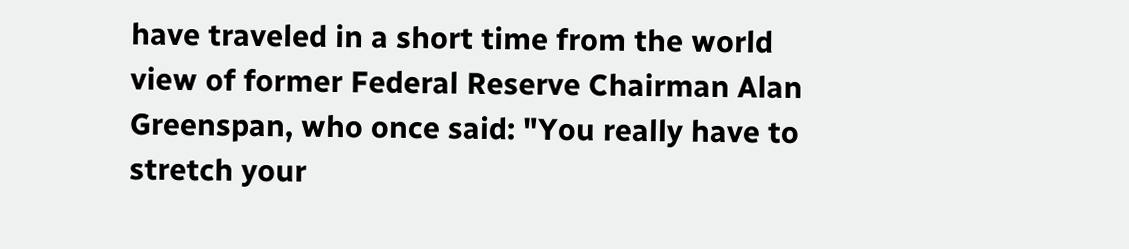have traveled in a short time from the world view of former Federal Reserve Chairman Alan Greenspan, who once said: "You really have to stretch your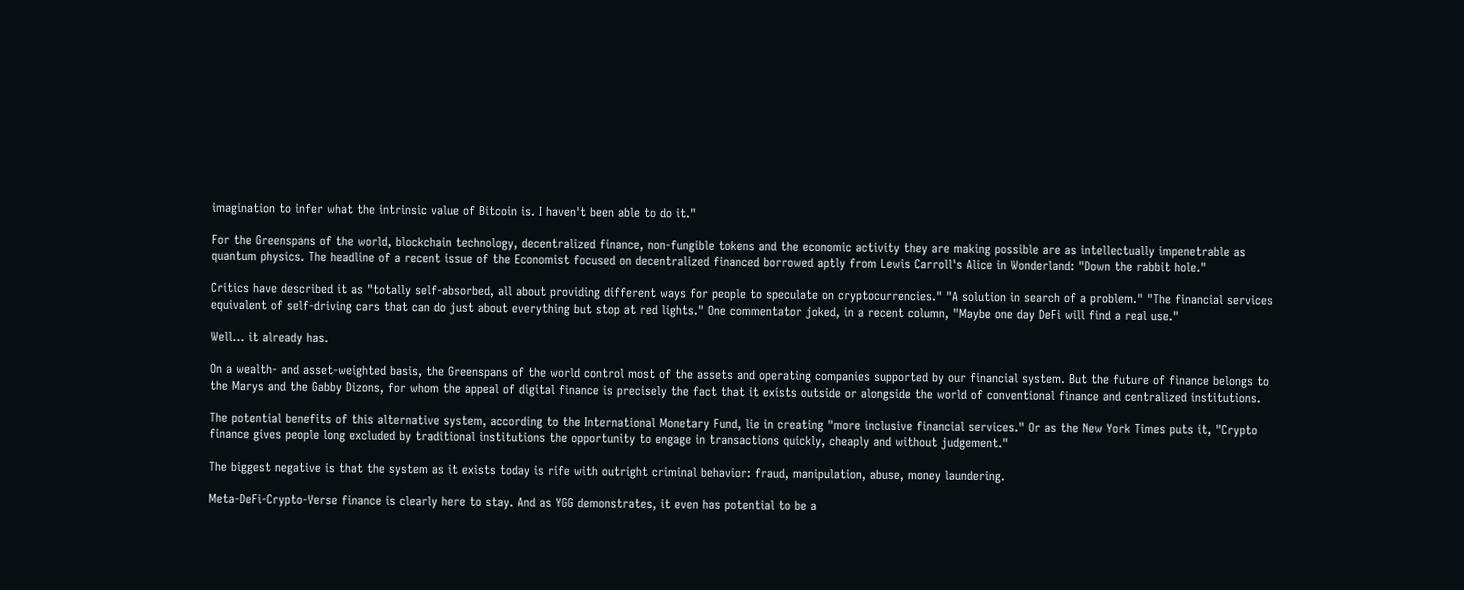imagination to infer what the intrinsic value of Bitcoin is. I haven't been able to do it."

For the Greenspans of the world, blockchain technology, decentralized finance, non-fungible tokens and the economic activity they are making possible are as intellectually impenetrable as quantum physics. The headline of a recent issue of the Economist focused on decentralized financed borrowed aptly from Lewis Carroll's Alice in Wonderland: "Down the rabbit hole."

Critics have described it as "totally self-absorbed, all about providing different ways for people to speculate on cryptocurrencies." "A solution in search of a problem." "The financial services equivalent of self-driving cars that can do just about everything but stop at red lights." One commentator joked, in a recent column, "Maybe one day DeFi will find a real use."

Well... it already has.

On a wealth- and asset-weighted basis, the Greenspans of the world control most of the assets and operating companies supported by our financial system. But the future of finance belongs to the Marys and the Gabby Dizons, for whom the appeal of digital finance is precisely the fact that it exists outside or alongside the world of conventional finance and centralized institutions.

The potential benefits of this alternative system, according to the International Monetary Fund, lie in creating "more inclusive financial services." Or as the New York Times puts it, "Crypto finance gives people long excluded by traditional institutions the opportunity to engage in transactions quickly, cheaply and without judgement."

The biggest negative is that the system as it exists today is rife with outright criminal behavior: fraud, manipulation, abuse, money laundering.

Meta-DeFi-Crypto-Verse finance is clearly here to stay. And as YGG demonstrates, it even has potential to be a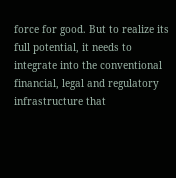force for good. But to realize its full potential, it needs to integrate into the conventional financial, legal and regulatory infrastructure that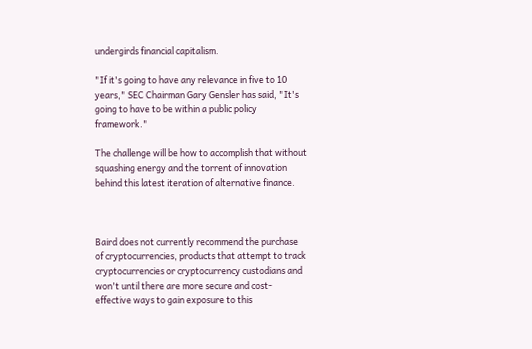undergirds financial capitalism.

"If it's going to have any relevance in five to 10 years," SEC Chairman Gary Gensler has said, "It's going to have to be within a public policy framework."

The challenge will be how to accomplish that without squashing energy and the torrent of innovation behind this latest iteration of alternative finance.



Baird does not currently recommend the purchase of cryptocurrencies, products that attempt to track cryptocurrencies or cryptocurrency custodians and won't until there are more secure and cost-effective ways to gain exposure to this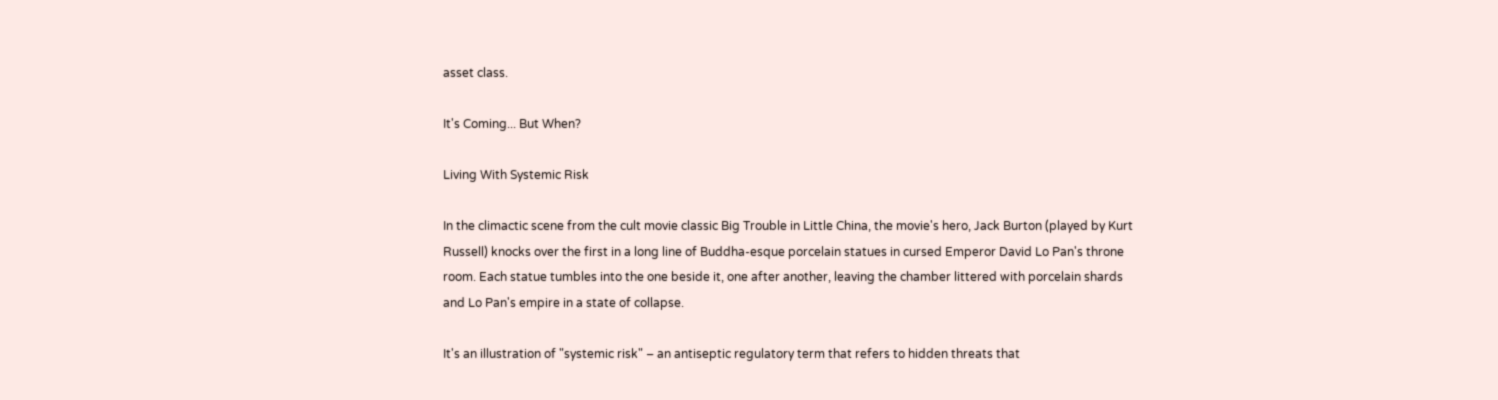asset class.

It's Coming... But When?

Living With Systemic Risk

In the climactic scene from the cult movie classic Big Trouble in Little China, the movie's hero, Jack Burton (played by Kurt Russell) knocks over the first in a long line of Buddha-esque porcelain statues in cursed Emperor David Lo Pan's throne room. Each statue tumbles into the one beside it, one after another, leaving the chamber littered with porcelain shards and Lo Pan's empire in a state of collapse.

It's an illustration of "systemic risk" – an antiseptic regulatory term that refers to hidden threats that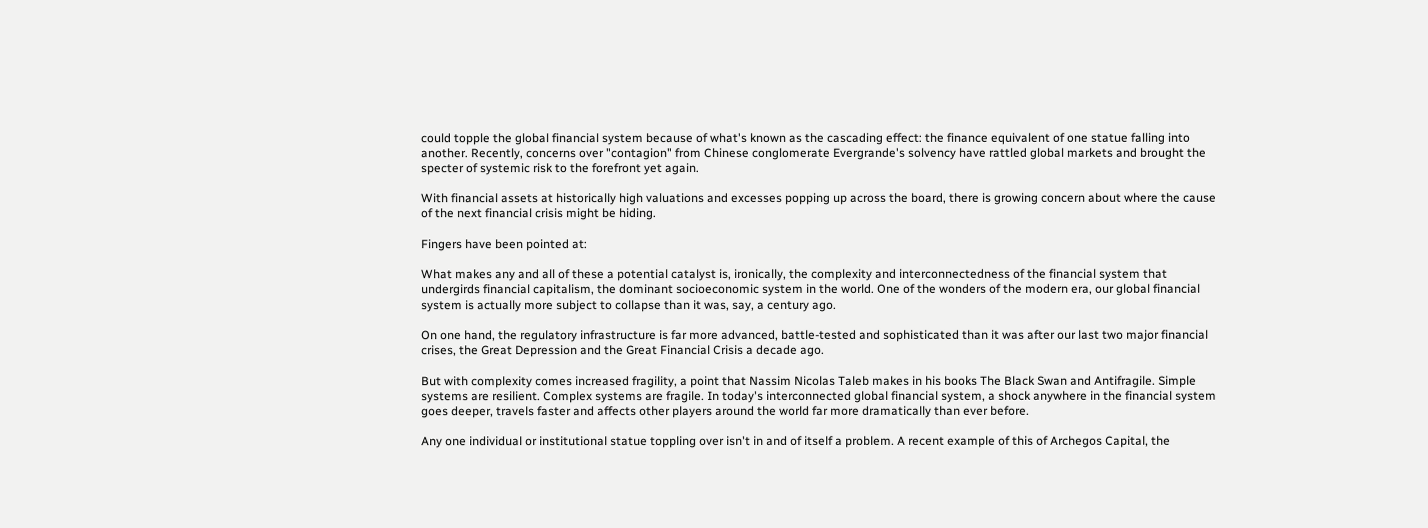could topple the global financial system because of what's known as the cascading effect: the finance equivalent of one statue falling into another. Recently, concerns over "contagion" from Chinese conglomerate Evergrande's solvency have rattled global markets and brought the specter of systemic risk to the forefront yet again.

With financial assets at historically high valuations and excesses popping up across the board, there is growing concern about where the cause of the next financial crisis might be hiding.

Fingers have been pointed at:

What makes any and all of these a potential catalyst is, ironically, the complexity and interconnectedness of the financial system that undergirds financial capitalism, the dominant socioeconomic system in the world. One of the wonders of the modern era, our global financial system is actually more subject to collapse than it was, say, a century ago.

On one hand, the regulatory infrastructure is far more advanced, battle-tested and sophisticated than it was after our last two major financial crises, the Great Depression and the Great Financial Crisis a decade ago.

But with complexity comes increased fragility, a point that Nassim Nicolas Taleb makes in his books The Black Swan and Antifragile. Simple systems are resilient. Complex systems are fragile. In today's interconnected global financial system, a shock anywhere in the financial system goes deeper, travels faster and affects other players around the world far more dramatically than ever before.

Any one individual or institutional statue toppling over isn't in and of itself a problem. A recent example of this of Archegos Capital, the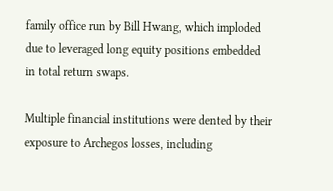family office run by Bill Hwang, which imploded due to leveraged long equity positions embedded in total return swaps.

Multiple financial institutions were dented by their exposure to Archegos losses, including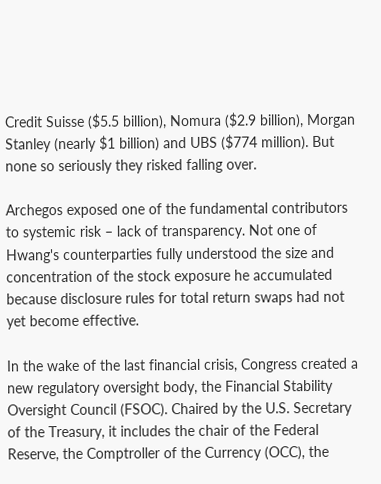Credit Suisse ($5.5 billion), Nomura ($2.9 billion), Morgan Stanley (nearly $1 billion) and UBS ($774 million). But none so seriously they risked falling over.

Archegos exposed one of the fundamental contributors to systemic risk – lack of transparency. Not one of Hwang's counterparties fully understood the size and concentration of the stock exposure he accumulated because disclosure rules for total return swaps had not yet become effective.

In the wake of the last financial crisis, Congress created a new regulatory oversight body, the Financial Stability Oversight Council (FSOC). Chaired by the U.S. Secretary of the Treasury, it includes the chair of the Federal Reserve, the Comptroller of the Currency (OCC), the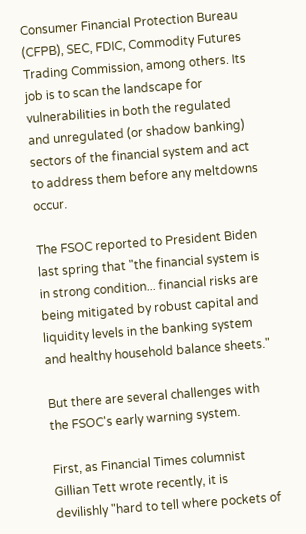Consumer Financial Protection Bureau (CFPB), SEC, FDIC, Commodity Futures Trading Commission, among others. Its job is to scan the landscape for vulnerabilities in both the regulated and unregulated (or shadow banking) sectors of the financial system and act to address them before any meltdowns occur.

The FSOC reported to President Biden last spring that "the financial system is in strong condition... financial risks are being mitigated by robust capital and liquidity levels in the banking system and healthy household balance sheets."

But there are several challenges with the FSOC's early warning system.

First, as Financial Times columnist Gillian Tett wrote recently, it is devilishly "hard to tell where pockets of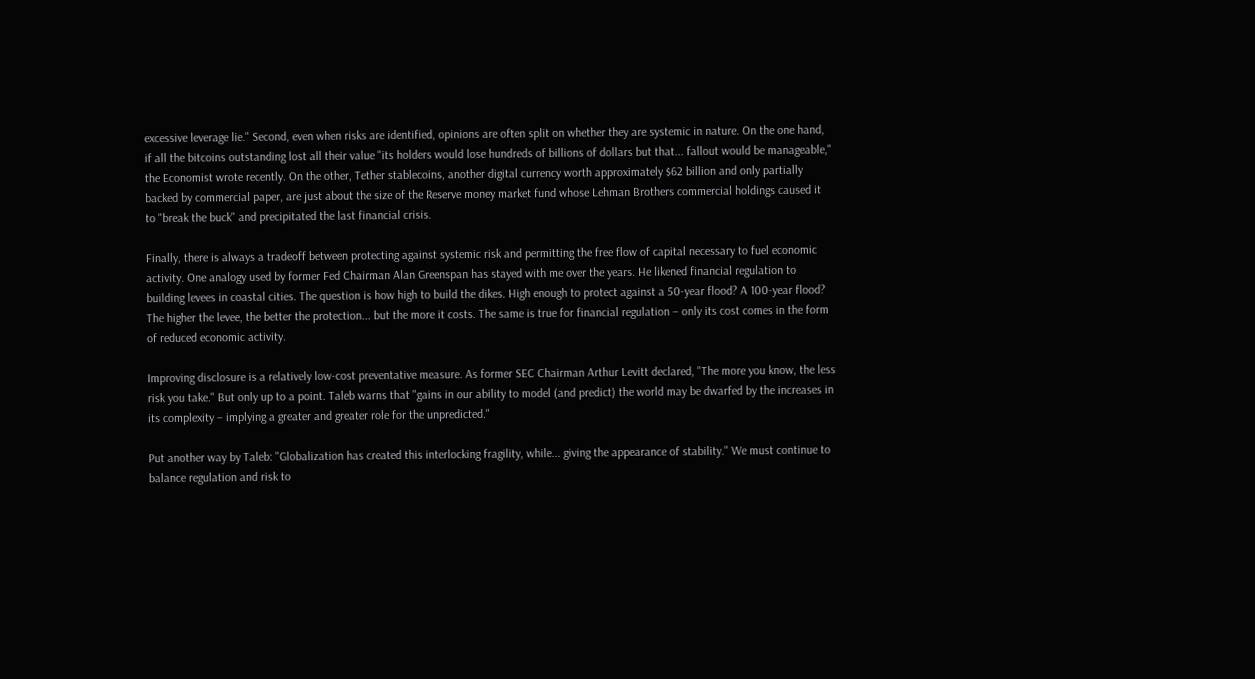excessive leverage lie." Second, even when risks are identified, opinions are often split on whether they are systemic in nature. On the one hand, if all the bitcoins outstanding lost all their value "its holders would lose hundreds of billions of dollars but that... fallout would be manageable," the Economist wrote recently. On the other, Tether stablecoins, another digital currency worth approximately $62 billion and only partially backed by commercial paper, are just about the size of the Reserve money market fund whose Lehman Brothers commercial holdings caused it to "break the buck" and precipitated the last financial crisis.

Finally, there is always a tradeoff between protecting against systemic risk and permitting the free flow of capital necessary to fuel economic activity. One analogy used by former Fed Chairman Alan Greenspan has stayed with me over the years. He likened financial regulation to building levees in coastal cities. The question is how high to build the dikes. High enough to protect against a 50-year flood? A 100-year flood? The higher the levee, the better the protection... but the more it costs. The same is true for financial regulation – only its cost comes in the form of reduced economic activity.

Improving disclosure is a relatively low-cost preventative measure. As former SEC Chairman Arthur Levitt declared, "The more you know, the less risk you take." But only up to a point. Taleb warns that "gains in our ability to model (and predict) the world may be dwarfed by the increases in its complexity – implying a greater and greater role for the unpredicted."

Put another way by Taleb: "Globalization has created this interlocking fragility, while... giving the appearance of stability." We must continue to balance regulation and risk to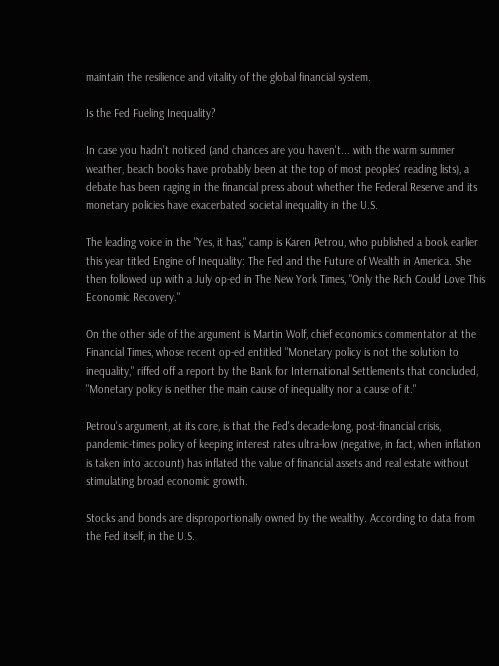maintain the resilience and vitality of the global financial system.

Is the Fed Fueling Inequality?

In case you hadn't noticed (and chances are you haven't... with the warm summer weather, beach books have probably been at the top of most peoples' reading lists), a debate has been raging in the financial press about whether the Federal Reserve and its monetary policies have exacerbated societal inequality in the U.S.

The leading voice in the "Yes, it has," camp is Karen Petrou, who published a book earlier this year titled Engine of Inequality: The Fed and the Future of Wealth in America. She then followed up with a July op-ed in The New York Times, "Only the Rich Could Love This Economic Recovery."

On the other side of the argument is Martin Wolf, chief economics commentator at the Financial Times, whose recent op-ed entitled "Monetary policy is not the solution to inequality," riffed off a report by the Bank for International Settlements that concluded, "Monetary policy is neither the main cause of inequality nor a cause of it."

Petrou's argument, at its core, is that the Fed's decade-long, post-financial crisis, pandemic-times policy of keeping interest rates ultra-low (negative, in fact, when inflation is taken into account) has inflated the value of financial assets and real estate without stimulating broad economic growth.

Stocks and bonds are disproportionally owned by the wealthy. According to data from the Fed itself, in the U.S.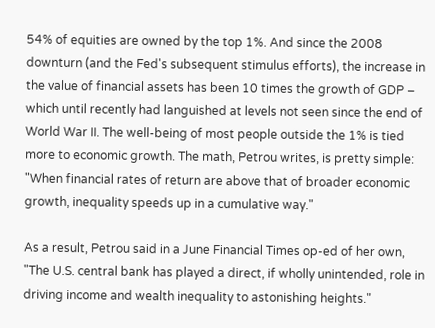54% of equities are owned by the top 1%. And since the 2008 downturn (and the Fed's subsequent stimulus efforts), the increase in the value of financial assets has been 10 times the growth of GDP – which until recently had languished at levels not seen since the end of World War II. The well-being of most people outside the 1% is tied more to economic growth. The math, Petrou writes, is pretty simple: "When financial rates of return are above that of broader economic growth, inequality speeds up in a cumulative way."

As a result, Petrou said in a June Financial Times op-ed of her own, "The U.S. central bank has played a direct, if wholly unintended, role in driving income and wealth inequality to astonishing heights."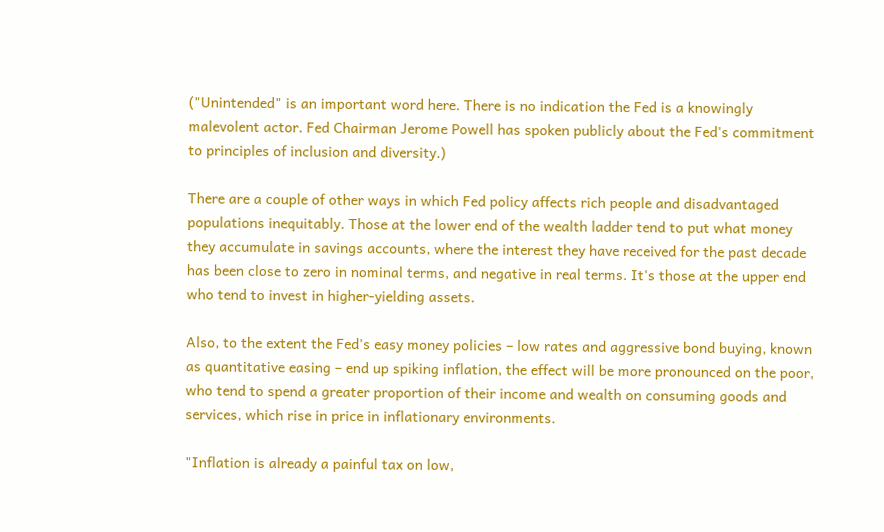("Unintended" is an important word here. There is no indication the Fed is a knowingly malevolent actor. Fed Chairman Jerome Powell has spoken publicly about the Fed's commitment to principles of inclusion and diversity.)

There are a couple of other ways in which Fed policy affects rich people and disadvantaged populations inequitably. Those at the lower end of the wealth ladder tend to put what money they accumulate in savings accounts, where the interest they have received for the past decade has been close to zero in nominal terms, and negative in real terms. It's those at the upper end who tend to invest in higher-yielding assets.

Also, to the extent the Fed's easy money policies – low rates and aggressive bond buying, known as quantitative easing – end up spiking inflation, the effect will be more pronounced on the poor, who tend to spend a greater proportion of their income and wealth on consuming goods and services, which rise in price in inflationary environments.

"Inflation is already a painful tax on low,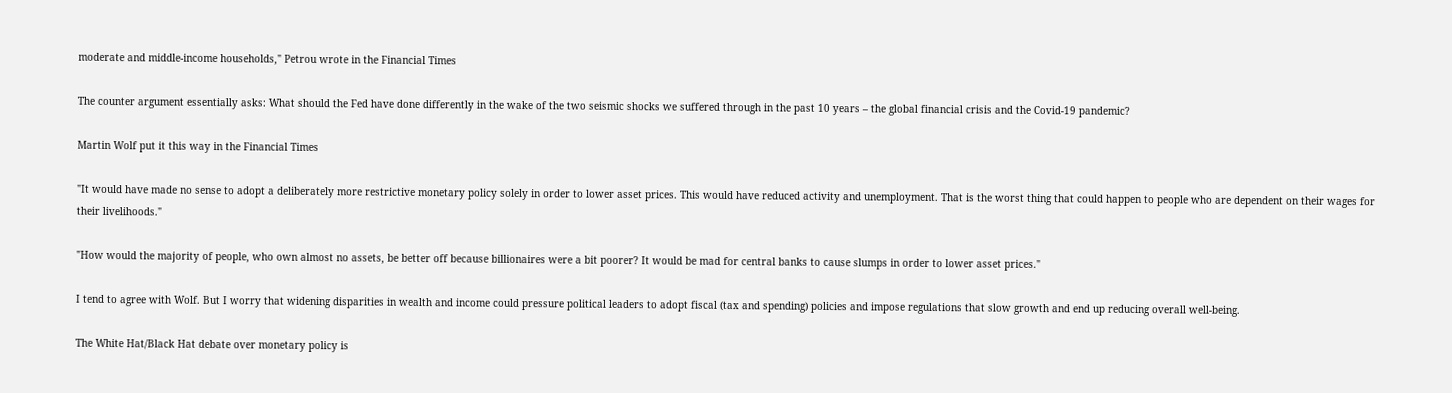moderate and middle-income households," Petrou wrote in the Financial Times

The counter argument essentially asks: What should the Fed have done differently in the wake of the two seismic shocks we suffered through in the past 10 years – the global financial crisis and the Covid-19 pandemic?

Martin Wolf put it this way in the Financial Times

"It would have made no sense to adopt a deliberately more restrictive monetary policy solely in order to lower asset prices. This would have reduced activity and unemployment. That is the worst thing that could happen to people who are dependent on their wages for their livelihoods."

"How would the majority of people, who own almost no assets, be better off because billionaires were a bit poorer? It would be mad for central banks to cause slumps in order to lower asset prices."

I tend to agree with Wolf. But I worry that widening disparities in wealth and income could pressure political leaders to adopt fiscal (tax and spending) policies and impose regulations that slow growth and end up reducing overall well-being.

The White Hat/Black Hat debate over monetary policy is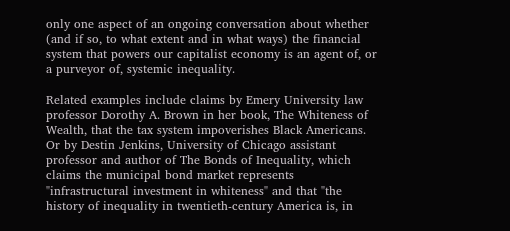only one aspect of an ongoing conversation about whether (and if so, to what extent and in what ways) the financial system that powers our capitalist economy is an agent of, or a purveyor of, systemic inequality.

Related examples include claims by Emery University law professor Dorothy A. Brown in her book, The Whiteness of Wealth, that the tax system impoverishes Black Americans. Or by Destin Jenkins, University of Chicago assistant professor and author of The Bonds of Inequality, which claims the municipal bond market represents "infrastructural investment in whiteness" and that "the history of inequality in twentieth-century America is, in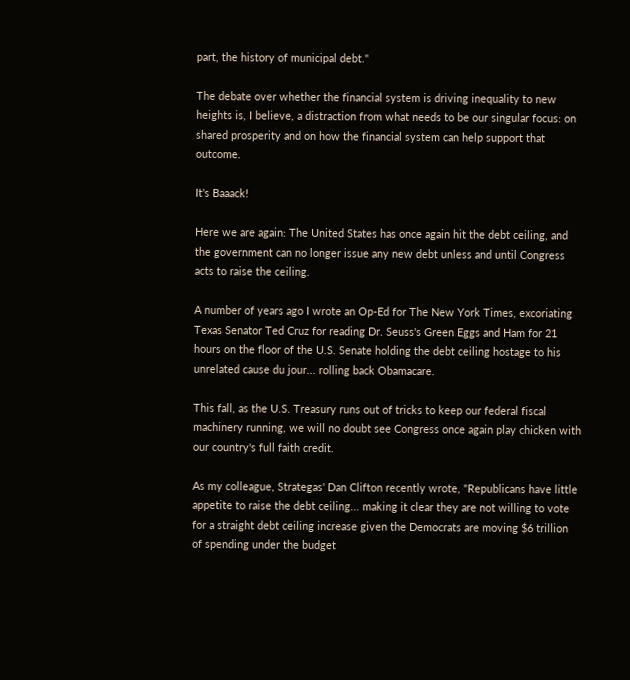part, the history of municipal debt."

The debate over whether the financial system is driving inequality to new heights is, I believe, a distraction from what needs to be our singular focus: on shared prosperity and on how the financial system can help support that outcome.

It's Baaack!

Here we are again: The United States has once again hit the debt ceiling, and the government can no longer issue any new debt unless and until Congress acts to raise the ceiling.

A number of years ago I wrote an Op-Ed for The New York Times, excoriating Texas Senator Ted Cruz for reading Dr. Seuss's Green Eggs and Ham for 21 hours on the floor of the U.S. Senate holding the debt ceiling hostage to his unrelated cause du jour... rolling back Obamacare.

This fall, as the U.S. Treasury runs out of tricks to keep our federal fiscal machinery running, we will no doubt see Congress once again play chicken with our country's full faith credit.

As my colleague, Strategas' Dan Clifton recently wrote, "Republicans have little appetite to raise the debt ceiling... making it clear they are not willing to vote for a straight debt ceiling increase given the Democrats are moving $6 trillion of spending under the budget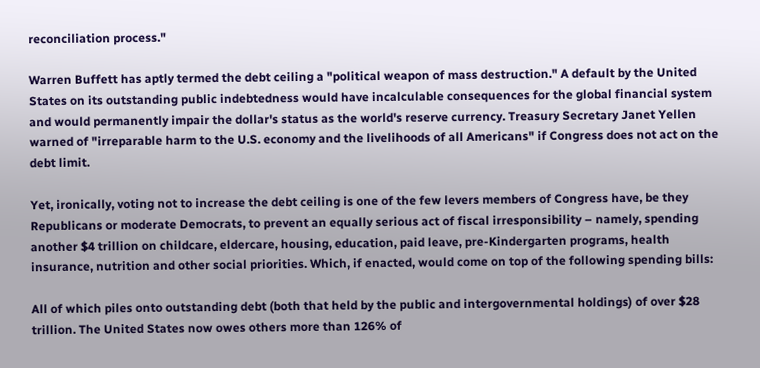reconciliation process."

Warren Buffett has aptly termed the debt ceiling a "political weapon of mass destruction." A default by the United States on its outstanding public indebtedness would have incalculable consequences for the global financial system and would permanently impair the dollar's status as the world's reserve currency. Treasury Secretary Janet Yellen warned of "irreparable harm to the U.S. economy and the livelihoods of all Americans" if Congress does not act on the debt limit.

Yet, ironically, voting not to increase the debt ceiling is one of the few levers members of Congress have, be they Republicans or moderate Democrats, to prevent an equally serious act of fiscal irresponsibility – namely, spending another $4 trillion on childcare, eldercare, housing, education, paid leave, pre-Kindergarten programs, health insurance, nutrition and other social priorities. Which, if enacted, would come on top of the following spending bills:

All of which piles onto outstanding debt (both that held by the public and intergovernmental holdings) of over $28 trillion. The United States now owes others more than 126% of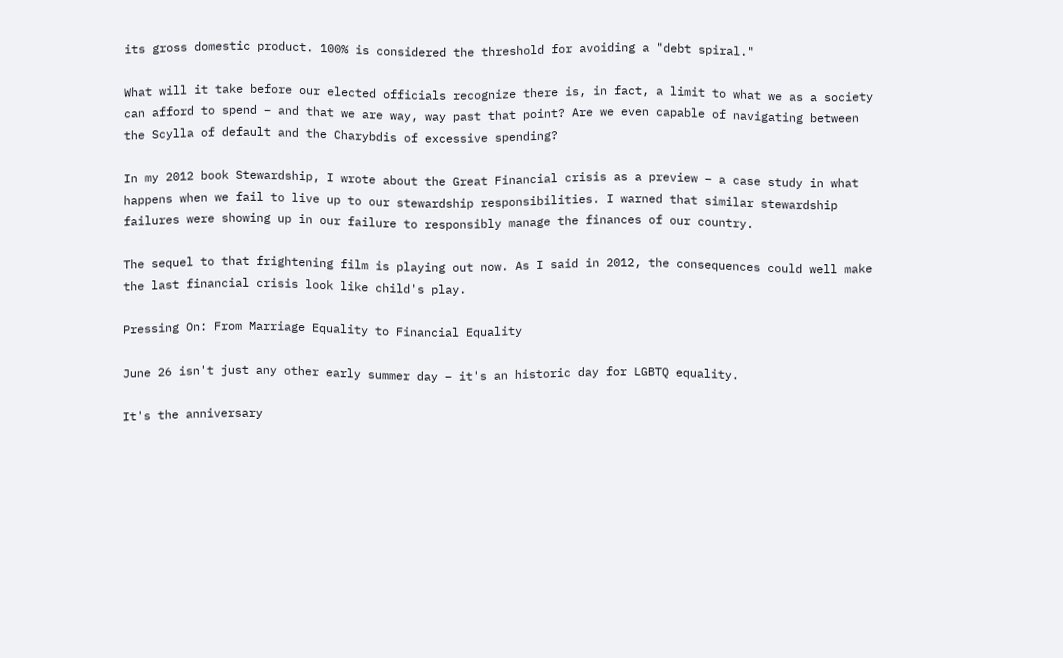its gross domestic product. 100% is considered the threshold for avoiding a "debt spiral."

What will it take before our elected officials recognize there is, in fact, a limit to what we as a society can afford to spend – and that we are way, way past that point? Are we even capable of navigating between the Scylla of default and the Charybdis of excessive spending?

In my 2012 book Stewardship, I wrote about the Great Financial crisis as a preview – a case study in what happens when we fail to live up to our stewardship responsibilities. I warned that similar stewardship failures were showing up in our failure to responsibly manage the finances of our country.

The sequel to that frightening film is playing out now. As I said in 2012, the consequences could well make the last financial crisis look like child's play.

Pressing On: From Marriage Equality to Financial Equality

June 26 isn't just any other early summer day – it's an historic day for LGBTQ equality.

It's the anniversary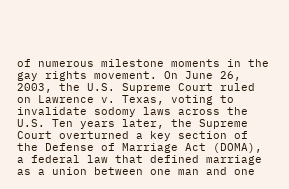of numerous milestone moments in the gay rights movement. On June 26, 2003, the U.S. Supreme Court ruled on Lawrence v. Texas, voting to invalidate sodomy laws across the U.S. Ten years later, the Supreme Court overturned a key section of the Defense of Marriage Act (DOMA), a federal law that defined marriage as a union between one man and one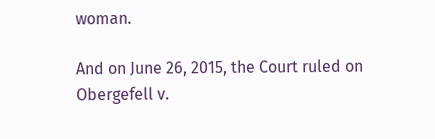woman.

And on June 26, 2015, the Court ruled on Obergefell v.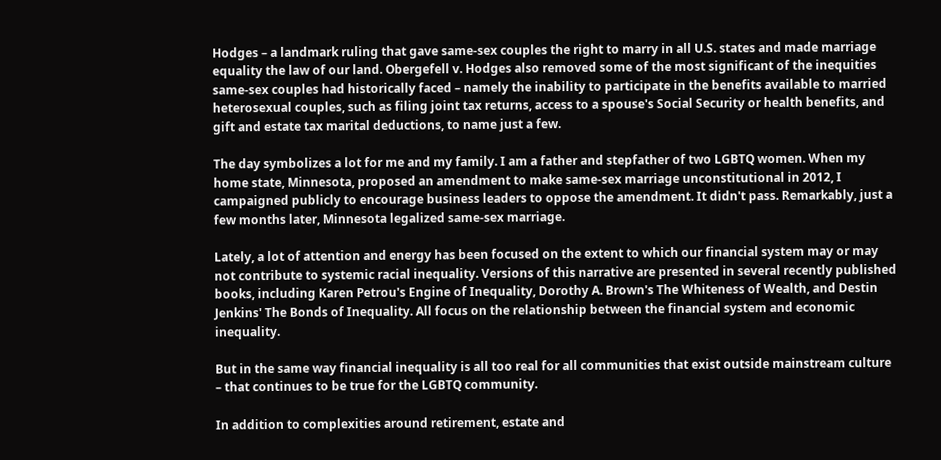Hodges – a landmark ruling that gave same-sex couples the right to marry in all U.S. states and made marriage equality the law of our land. Obergefell v. Hodges also removed some of the most significant of the inequities same-sex couples had historically faced – namely the inability to participate in the benefits available to married heterosexual couples, such as filing joint tax returns, access to a spouse's Social Security or health benefits, and gift and estate tax marital deductions, to name just a few.

The day symbolizes a lot for me and my family. I am a father and stepfather of two LGBTQ women. When my home state, Minnesota, proposed an amendment to make same-sex marriage unconstitutional in 2012, I campaigned publicly to encourage business leaders to oppose the amendment. It didn't pass. Remarkably, just a few months later, Minnesota legalized same-sex marriage.

Lately, a lot of attention and energy has been focused on the extent to which our financial system may or may not contribute to systemic racial inequality. Versions of this narrative are presented in several recently published books, including Karen Petrou's Engine of Inequality, Dorothy A. Brown's The Whiteness of Wealth, and Destin Jenkins' The Bonds of Inequality. All focus on the relationship between the financial system and economic inequality.

But in the same way financial inequality is all too real for all communities that exist outside mainstream culture – that continues to be true for the LGBTQ community.

In addition to complexities around retirement, estate and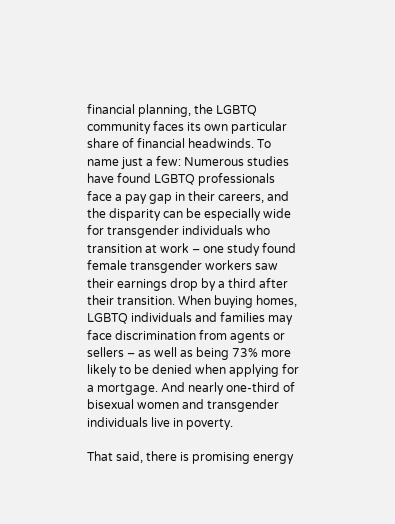financial planning, the LGBTQ community faces its own particular share of financial headwinds. To name just a few: Numerous studies have found LGBTQ professionals face a pay gap in their careers, and the disparity can be especially wide for transgender individuals who transition at work – one study found female transgender workers saw their earnings drop by a third after their transition. When buying homes, LGBTQ individuals and families may face discrimination from agents or sellers – as well as being 73% more likely to be denied when applying for a mortgage. And nearly one-third of bisexual women and transgender individuals live in poverty.

That said, there is promising energy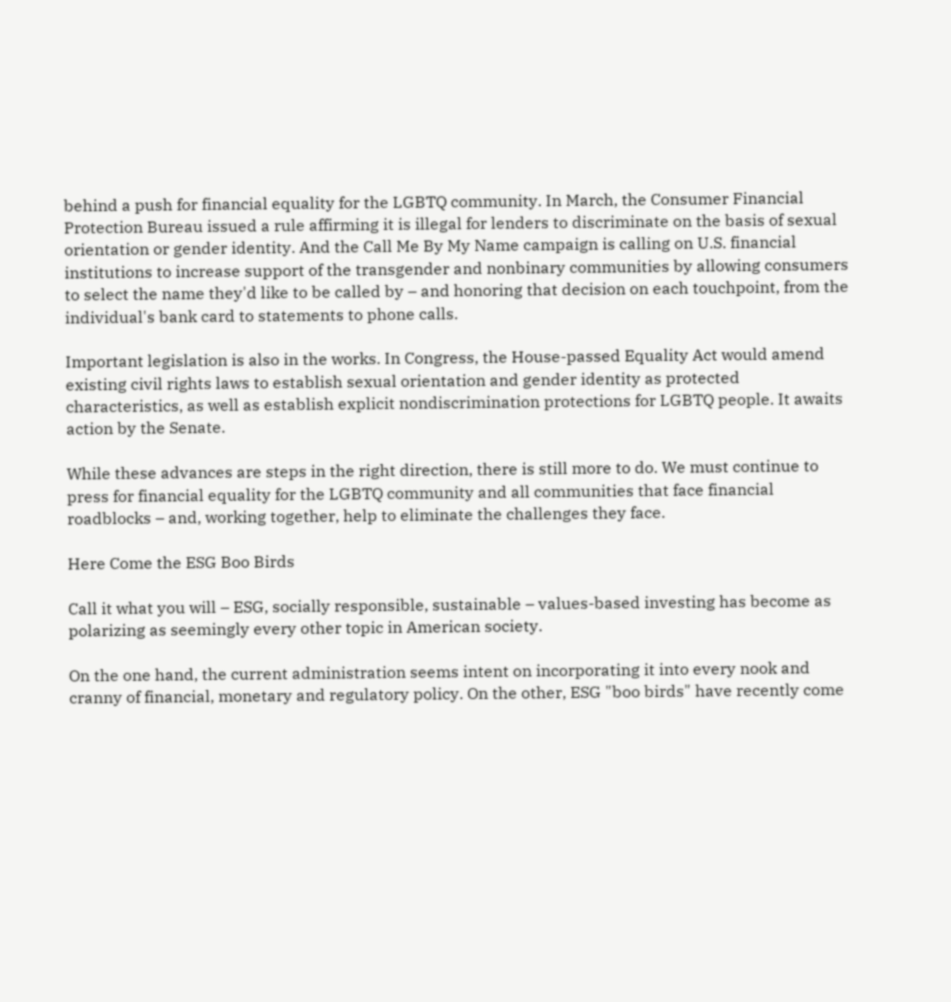behind a push for financial equality for the LGBTQ community. In March, the Consumer Financial Protection Bureau issued a rule affirming it is illegal for lenders to discriminate on the basis of sexual orientation or gender identity. And the Call Me By My Name campaign is calling on U.S. financial institutions to increase support of the transgender and nonbinary communities by allowing consumers to select the name they'd like to be called by – and honoring that decision on each touchpoint, from the individual's bank card to statements to phone calls.

Important legislation is also in the works. In Congress, the House-passed Equality Act would amend existing civil rights laws to establish sexual orientation and gender identity as protected characteristics, as well as establish explicit nondiscrimination protections for LGBTQ people. It awaits action by the Senate.

While these advances are steps in the right direction, there is still more to do. We must continue to press for financial equality for the LGBTQ community and all communities that face financial roadblocks – and, working together, help to eliminate the challenges they face.

Here Come the ESG Boo Birds

Call it what you will – ESG, socially responsible, sustainable – values-based investing has become as polarizing as seemingly every other topic in American society.

On the one hand, the current administration seems intent on incorporating it into every nook and cranny of financial, monetary and regulatory policy. On the other, ESG "boo birds" have recently come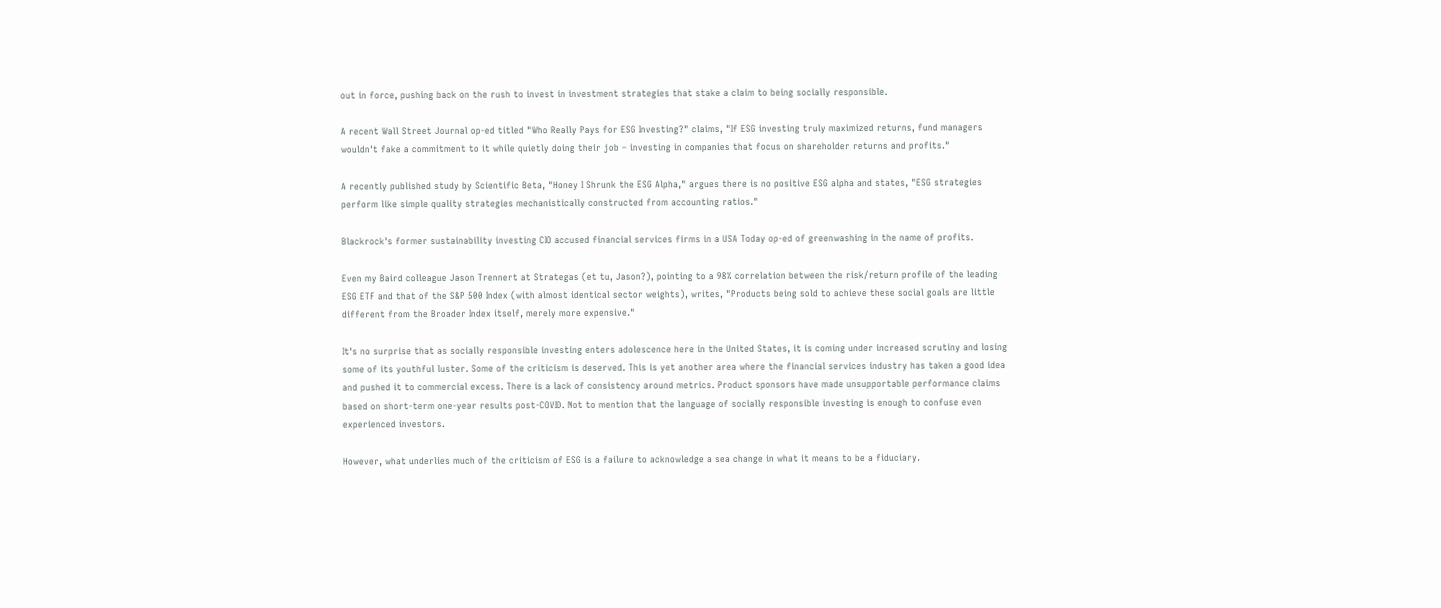out in force, pushing back on the rush to invest in investment strategies that stake a claim to being socially responsible.

A recent Wall Street Journal op-ed titled "Who Really Pays for ESG Investing?" claims, "If ESG investing truly maximized returns, fund managers wouldn't fake a commitment to it while quietly doing their job – investing in companies that focus on shareholder returns and profits."

A recently published study by Scientific Beta, "Honey I Shrunk the ESG Alpha," argues there is no positive ESG alpha and states, "ESG strategies perform like simple quality strategies mechanistically constructed from accounting ratios."

Blackrock's former sustainability investing CIO accused financial services firms in a USA Today op-ed of greenwashing in the name of profits.

Even my Baird colleague Jason Trennert at Strategas (et tu, Jason?), pointing to a 98% correlation between the risk/return profile of the leading ESG ETF and that of the S&P 500 Index (with almost identical sector weights), writes, "Products being sold to achieve these social goals are little different from the Broader Index itself, merely more expensive."

It's no surprise that as socially responsible investing enters adolescence here in the United States, it is coming under increased scrutiny and losing some of its youthful luster. Some of the criticism is deserved. This is yet another area where the financial services industry has taken a good idea and pushed it to commercial excess. There is a lack of consistency around metrics. Product sponsors have made unsupportable performance claims based on short-term one-year results post-COVID. Not to mention that the language of socially responsible investing is enough to confuse even experienced investors.

However, what underlies much of the criticism of ESG is a failure to acknowledge a sea change in what it means to be a fiduciary.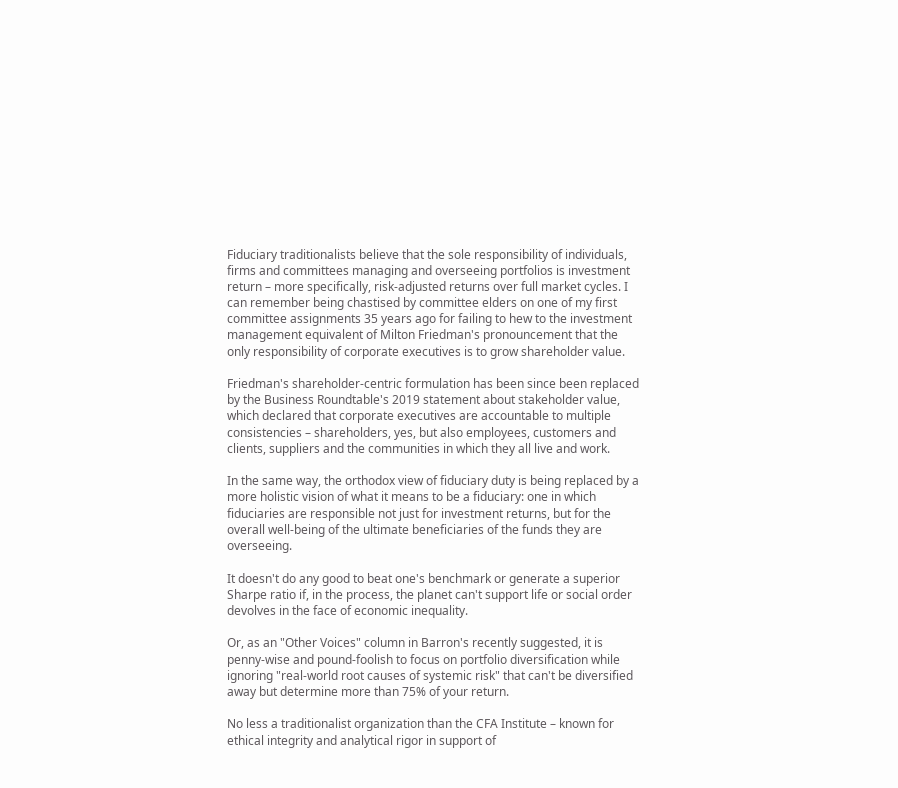Fiduciary traditionalists believe that the sole responsibility of individuals, firms and committees managing and overseeing portfolios is investment return – more specifically, risk-adjusted returns over full market cycles. I can remember being chastised by committee elders on one of my first committee assignments 35 years ago for failing to hew to the investment management equivalent of Milton Friedman's pronouncement that the only responsibility of corporate executives is to grow shareholder value.

Friedman's shareholder-centric formulation has been since been replaced by the Business Roundtable's 2019 statement about stakeholder value, which declared that corporate executives are accountable to multiple consistencies – shareholders, yes, but also employees, customers and clients, suppliers and the communities in which they all live and work.

In the same way, the orthodox view of fiduciary duty is being replaced by a more holistic vision of what it means to be a fiduciary: one in which fiduciaries are responsible not just for investment returns, but for the overall well-being of the ultimate beneficiaries of the funds they are overseeing.

It doesn't do any good to beat one's benchmark or generate a superior Sharpe ratio if, in the process, the planet can't support life or social order devolves in the face of economic inequality.

Or, as an "Other Voices" column in Barron's recently suggested, it is penny-wise and pound-foolish to focus on portfolio diversification while ignoring "real-world root causes of systemic risk" that can't be diversified away but determine more than 75% of your return.

No less a traditionalist organization than the CFA Institute – known for ethical integrity and analytical rigor in support of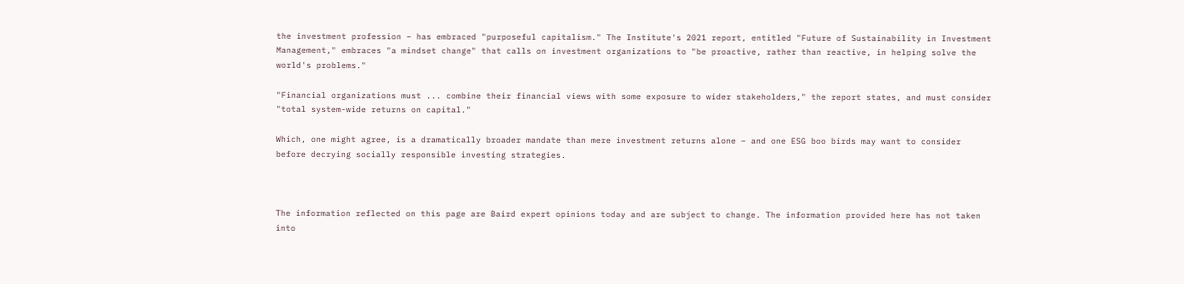the investment profession – has embraced "purposeful capitalism." The Institute's 2021 report, entitled "Future of Sustainability in Investment Management," embraces "a mindset change" that calls on investment organizations to "be proactive, rather than reactive, in helping solve the world's problems."

"Financial organizations must ... combine their financial views with some exposure to wider stakeholders," the report states, and must consider "total system-wide returns on capital."

Which, one might agree, is a dramatically broader mandate than mere investment returns alone – and one ESG boo birds may want to consider before decrying socially responsible investing strategies.



The information reflected on this page are Baird expert opinions today and are subject to change. The information provided here has not taken into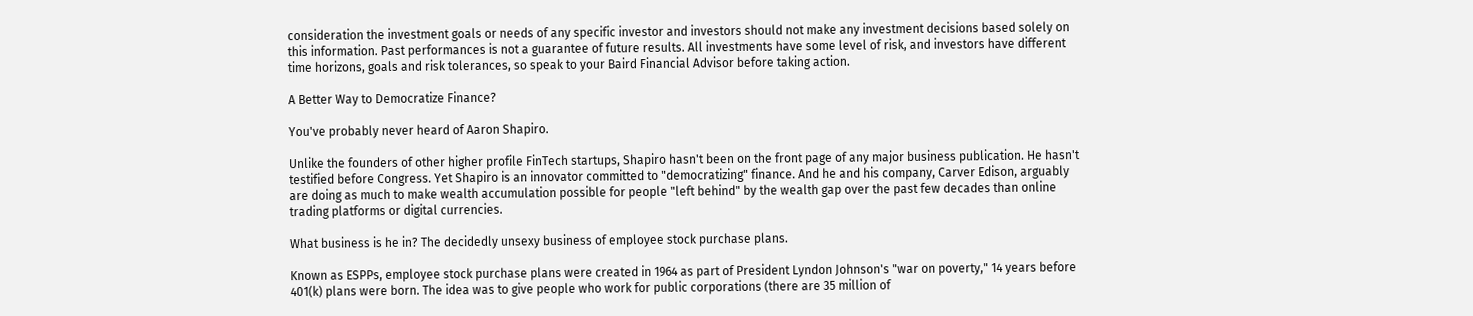consideration the investment goals or needs of any specific investor and investors should not make any investment decisions based solely on this information. Past performances is not a guarantee of future results. All investments have some level of risk, and investors have different time horizons, goals and risk tolerances, so speak to your Baird Financial Advisor before taking action.

A Better Way to Democratize Finance?

You've probably never heard of Aaron Shapiro.

Unlike the founders of other higher profile FinTech startups, Shapiro hasn't been on the front page of any major business publication. He hasn't testified before Congress. Yet Shapiro is an innovator committed to "democratizing" finance. And he and his company, Carver Edison, arguably are doing as much to make wealth accumulation possible for people "left behind" by the wealth gap over the past few decades than online trading platforms or digital currencies.

What business is he in? The decidedly unsexy business of employee stock purchase plans.

Known as ESPPs, employee stock purchase plans were created in 1964 as part of President Lyndon Johnson's "war on poverty," 14 years before 401(k) plans were born. The idea was to give people who work for public corporations (there are 35 million of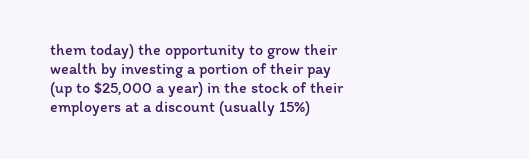them today) the opportunity to grow their wealth by investing a portion of their pay (up to $25,000 a year) in the stock of their employers at a discount (usually 15%)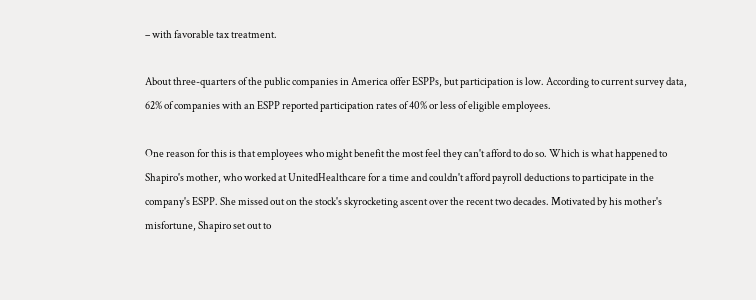– with favorable tax treatment.

About three-quarters of the public companies in America offer ESPPs, but participation is low. According to current survey data, 62% of companies with an ESPP reported participation rates of 40% or less of eligible employees.

One reason for this is that employees who might benefit the most feel they can't afford to do so. Which is what happened to Shapiro's mother, who worked at UnitedHealthcare for a time and couldn't afford payroll deductions to participate in the company's ESPP. She missed out on the stock's skyrocketing ascent over the recent two decades. Motivated by his mother's misfortune, Shapiro set out to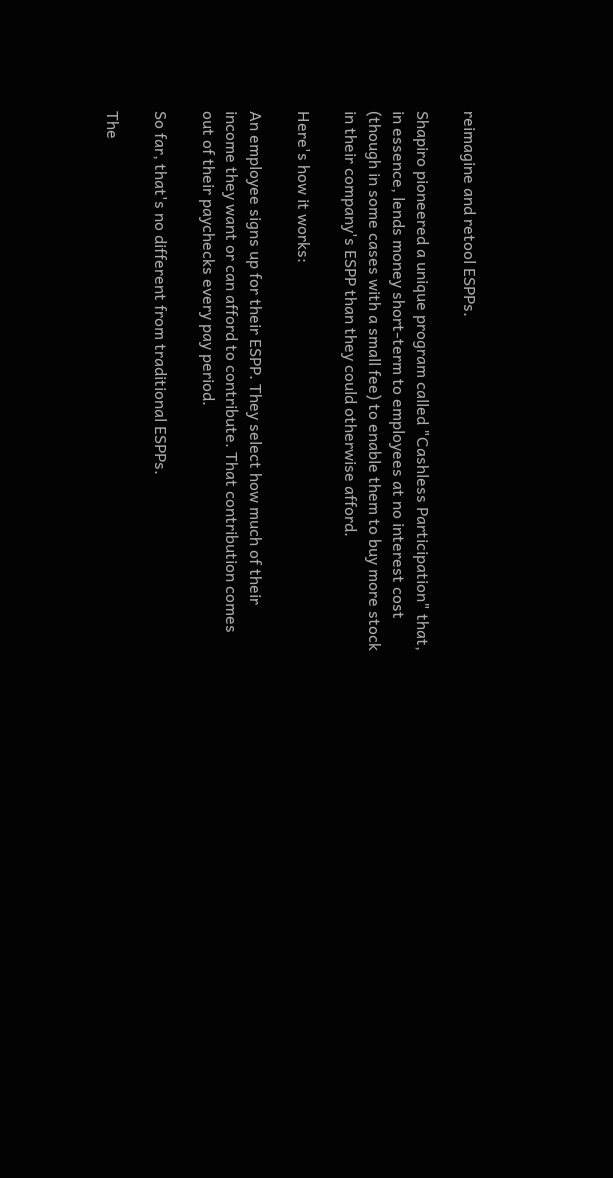reimagine and retool ESPPs.

Shapiro pioneered a unique program called "Cashless Participation" that, in essence, lends money short-term to employees at no interest cost (though in some cases with a small fee) to enable them to buy more stock in their company's ESPP than they could otherwise afford.

Here's how it works:

An employee signs up for their ESPP. They select how much of their income they want or can afford to contribute. That contribution comes out of their paychecks every pay period.

So far, that's no different from traditional ESPPs.

The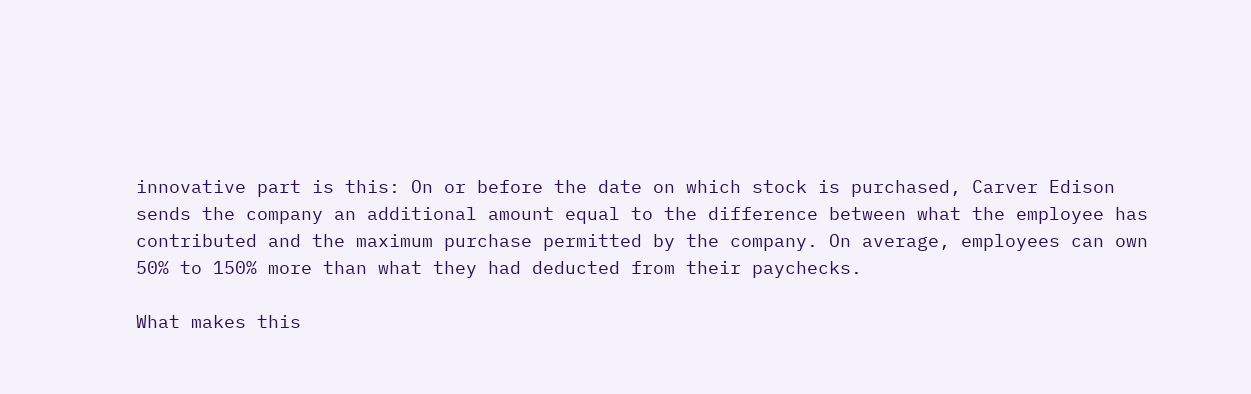innovative part is this: On or before the date on which stock is purchased, Carver Edison sends the company an additional amount equal to the difference between what the employee has contributed and the maximum purchase permitted by the company. On average, employees can own 50% to 150% more than what they had deducted from their paychecks.

What makes this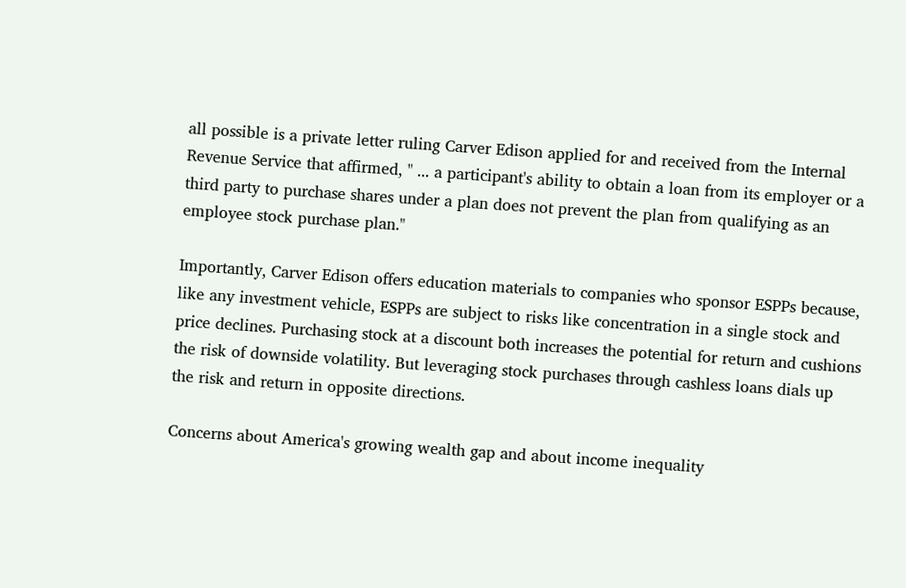all possible is a private letter ruling Carver Edison applied for and received from the Internal Revenue Service that affirmed, " ... a participant's ability to obtain a loan from its employer or a third party to purchase shares under a plan does not prevent the plan from qualifying as an employee stock purchase plan."

Importantly, Carver Edison offers education materials to companies who sponsor ESPPs because, like any investment vehicle, ESPPs are subject to risks like concentration in a single stock and price declines. Purchasing stock at a discount both increases the potential for return and cushions the risk of downside volatility. But leveraging stock purchases through cashless loans dials up the risk and return in opposite directions.

Concerns about America's growing wealth gap and about income inequality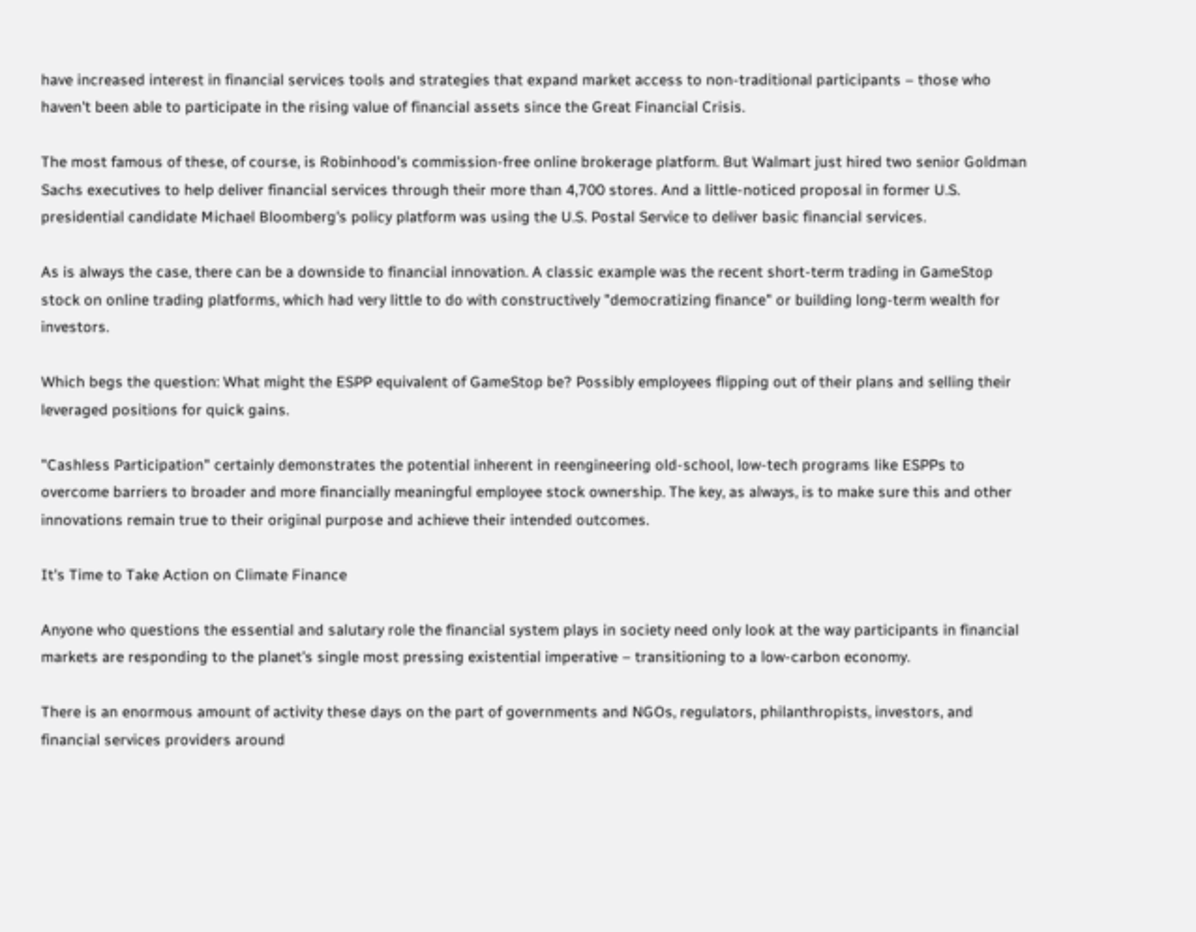have increased interest in financial services tools and strategies that expand market access to non-traditional participants – those who haven't been able to participate in the rising value of financial assets since the Great Financial Crisis.

The most famous of these, of course, is Robinhood's commission-free online brokerage platform. But Walmart just hired two senior Goldman Sachs executives to help deliver financial services through their more than 4,700 stores. And a little-noticed proposal in former U.S. presidential candidate Michael Bloomberg's policy platform was using the U.S. Postal Service to deliver basic financial services.

As is always the case, there can be a downside to financial innovation. A classic example was the recent short-term trading in GameStop stock on online trading platforms, which had very little to do with constructively "democratizing finance" or building long-term wealth for investors.

Which begs the question: What might the ESPP equivalent of GameStop be? Possibly employees flipping out of their plans and selling their leveraged positions for quick gains.

"Cashless Participation" certainly demonstrates the potential inherent in reengineering old-school, low-tech programs like ESPPs to overcome barriers to broader and more financially meaningful employee stock ownership. The key, as always, is to make sure this and other innovations remain true to their original purpose and achieve their intended outcomes.

It's Time to Take Action on Climate Finance

Anyone who questions the essential and salutary role the financial system plays in society need only look at the way participants in financial markets are responding to the planet's single most pressing existential imperative – transitioning to a low-carbon economy.

There is an enormous amount of activity these days on the part of governments and NGOs, regulators, philanthropists, investors, and financial services providers around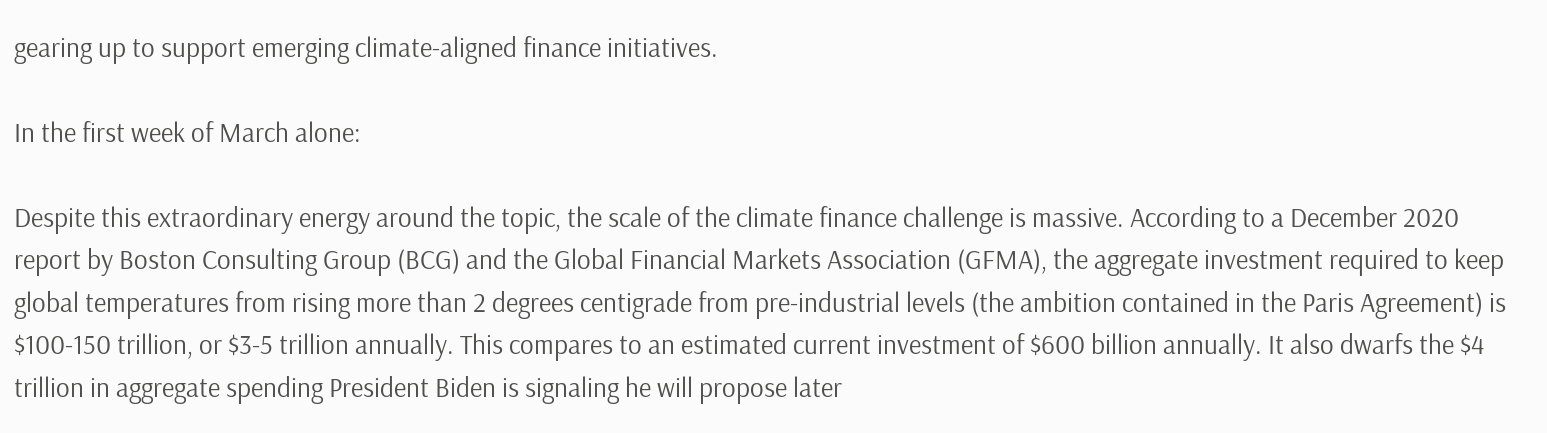gearing up to support emerging climate-aligned finance initiatives.

In the first week of March alone:

Despite this extraordinary energy around the topic, the scale of the climate finance challenge is massive. According to a December 2020 report by Boston Consulting Group (BCG) and the Global Financial Markets Association (GFMA), the aggregate investment required to keep global temperatures from rising more than 2 degrees centigrade from pre-industrial levels (the ambition contained in the Paris Agreement) is $100-150 trillion, or $3-5 trillion annually. This compares to an estimated current investment of $600 billion annually. It also dwarfs the $4 trillion in aggregate spending President Biden is signaling he will propose later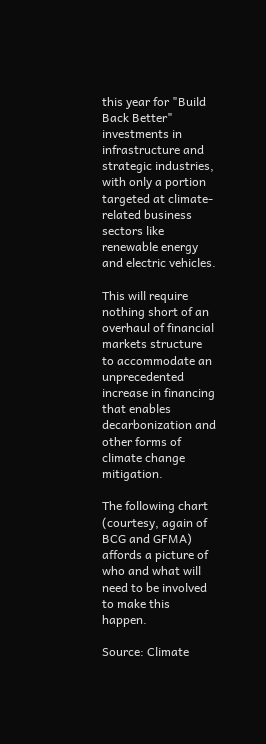this year for "Build Back Better" investments in infrastructure and strategic industries, with only a portion targeted at climate-related business sectors like renewable energy and electric vehicles.

This will require nothing short of an overhaul of financial markets structure to accommodate an unprecedented increase in financing that enables decarbonization and other forms of climate change mitigation.

The following chart (courtesy, again of BCG and GFMA) affords a picture of who and what will need to be involved to make this happen.

Source: Climate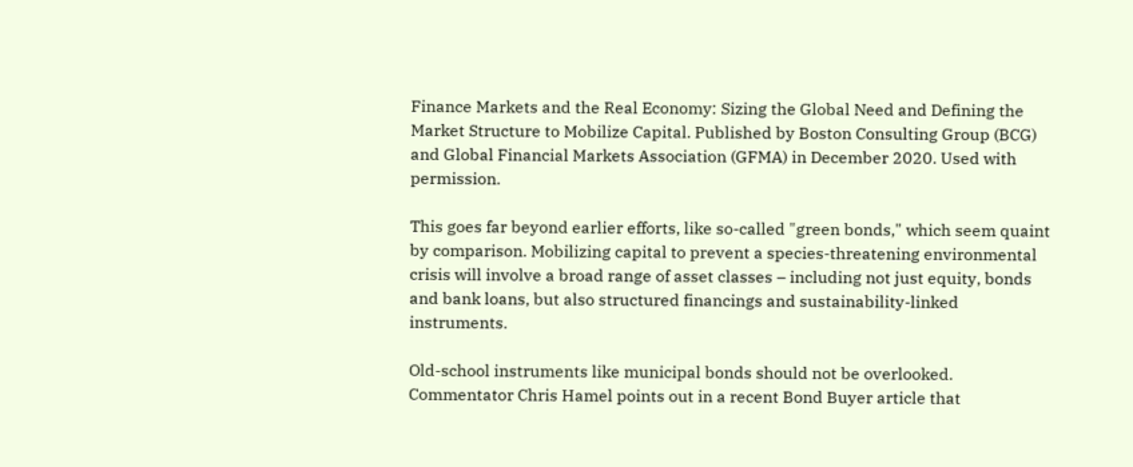Finance Markets and the Real Economy: Sizing the Global Need and Defining the Market Structure to Mobilize Capital. Published by Boston Consulting Group (BCG) and Global Financial Markets Association (GFMA) in December 2020. Used with permission.

This goes far beyond earlier efforts, like so-called "green bonds," which seem quaint by comparison. Mobilizing capital to prevent a species-threatening environmental crisis will involve a broad range of asset classes – including not just equity, bonds and bank loans, but also structured financings and sustainability-linked instruments.

Old-school instruments like municipal bonds should not be overlooked. Commentator Chris Hamel points out in a recent Bond Buyer article that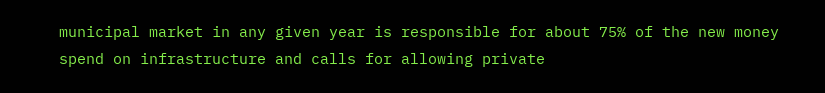municipal market in any given year is responsible for about 75% of the new money spend on infrastructure and calls for allowing private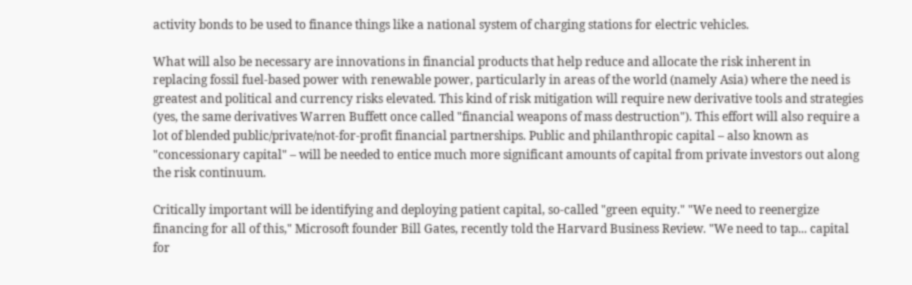activity bonds to be used to finance things like a national system of charging stations for electric vehicles.

What will also be necessary are innovations in financial products that help reduce and allocate the risk inherent in replacing fossil fuel-based power with renewable power, particularly in areas of the world (namely Asia) where the need is greatest and political and currency risks elevated. This kind of risk mitigation will require new derivative tools and strategies (yes, the same derivatives Warren Buffett once called "financial weapons of mass destruction"). This effort will also require a lot of blended public/private/not-for-profit financial partnerships. Public and philanthropic capital – also known as "concessionary capital" – will be needed to entice much more significant amounts of capital from private investors out along the risk continuum.

Critically important will be identifying and deploying patient capital, so-called "green equity." "We need to reenergize financing for all of this," Microsoft founder Bill Gates, recently told the Harvard Business Review. "We need to tap... capital for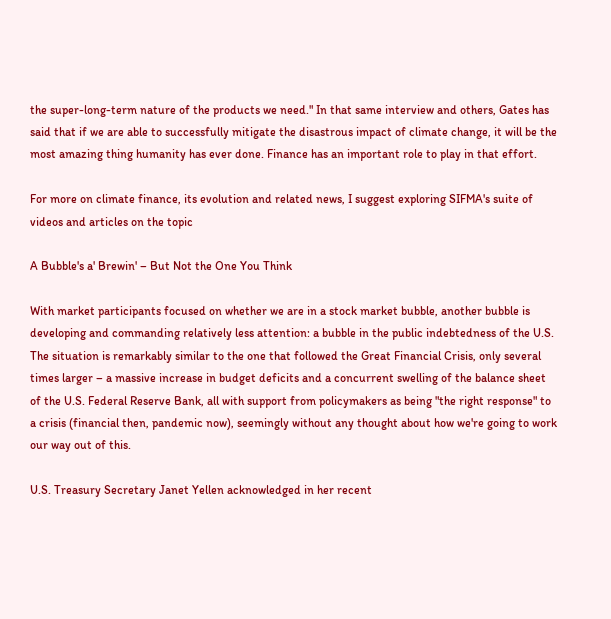the super-long-term nature of the products we need." In that same interview and others, Gates has said that if we are able to successfully mitigate the disastrous impact of climate change, it will be the most amazing thing humanity has ever done. Finance has an important role to play in that effort.

For more on climate finance, its evolution and related news, I suggest exploring SIFMA's suite of videos and articles on the topic

A Bubble's a' Brewin' – But Not the One You Think

With market participants focused on whether we are in a stock market bubble, another bubble is developing and commanding relatively less attention: a bubble in the public indebtedness of the U.S. The situation is remarkably similar to the one that followed the Great Financial Crisis, only several times larger – a massive increase in budget deficits and a concurrent swelling of the balance sheet of the U.S. Federal Reserve Bank, all with support from policymakers as being "the right response" to a crisis (financial then, pandemic now), seemingly without any thought about how we're going to work our way out of this.

U.S. Treasury Secretary Janet Yellen acknowledged in her recent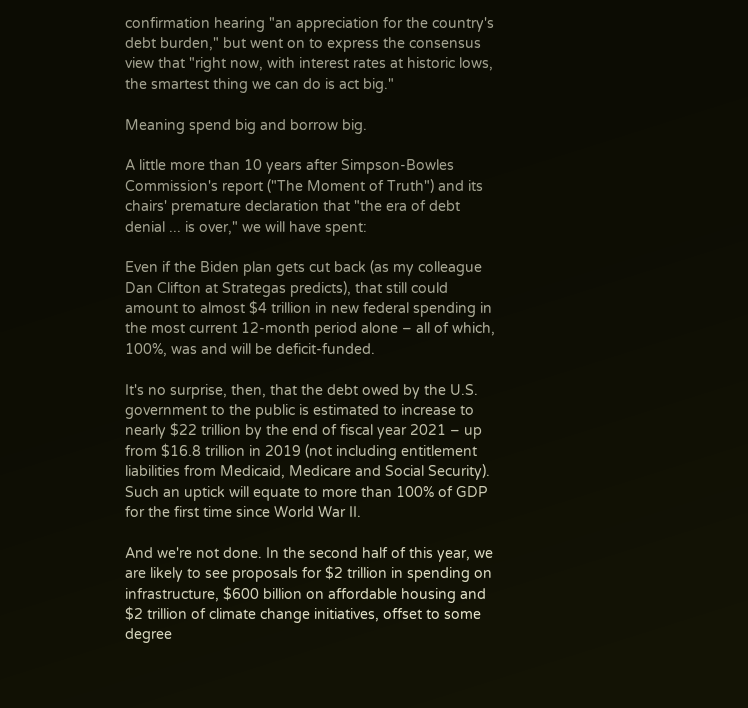confirmation hearing "an appreciation for the country's debt burden," but went on to express the consensus view that "right now, with interest rates at historic lows, the smartest thing we can do is act big."

Meaning spend big and borrow big.

A little more than 10 years after Simpson-Bowles Commission's report ("The Moment of Truth") and its chairs' premature declaration that "the era of debt denial ... is over," we will have spent:

Even if the Biden plan gets cut back (as my colleague Dan Clifton at Strategas predicts), that still could amount to almost $4 trillion in new federal spending in the most current 12-month period alone – all of which, 100%, was and will be deficit-funded.

It's no surprise, then, that the debt owed by the U.S. government to the public is estimated to increase to nearly $22 trillion by the end of fiscal year 2021 – up from $16.8 trillion in 2019 (not including entitlement liabilities from Medicaid, Medicare and Social Security). Such an uptick will equate to more than 100% of GDP for the first time since World War II.

And we're not done. In the second half of this year, we are likely to see proposals for $2 trillion in spending on infrastructure, $600 billion on affordable housing and $2 trillion of climate change initiatives, offset to some degree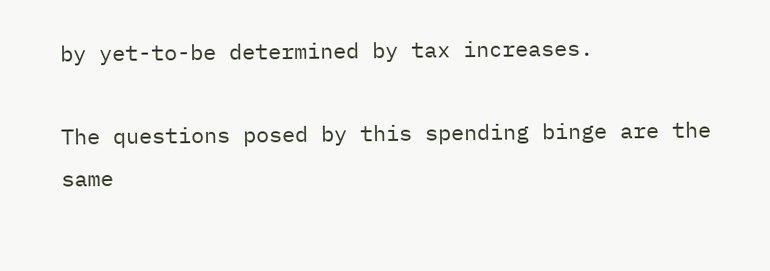by yet-to-be determined by tax increases.

The questions posed by this spending binge are the same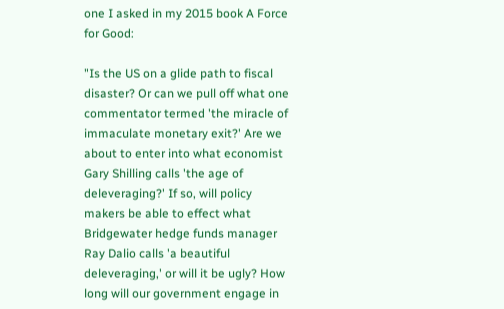one I asked in my 2015 book A Force for Good:

"Is the US on a glide path to fiscal disaster? Or can we pull off what one commentator termed 'the miracle of immaculate monetary exit?' Are we about to enter into what economist Gary Shilling calls 'the age of deleveraging?' If so, will policy makers be able to effect what Bridgewater hedge funds manager Ray Dalio calls 'a beautiful deleveraging,' or will it be ugly? How long will our government engage in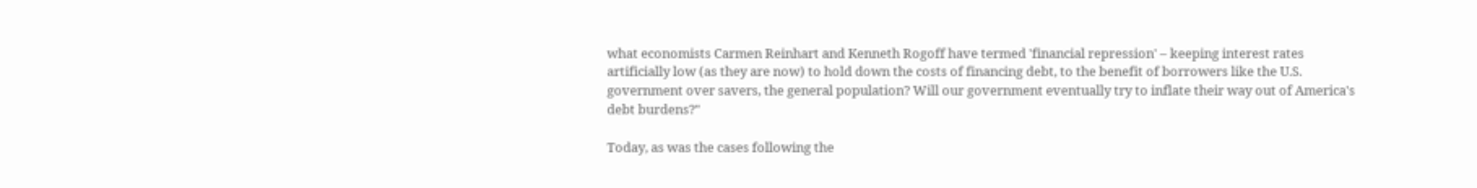what economists Carmen Reinhart and Kenneth Rogoff have termed 'financial repression' – keeping interest rates artificially low (as they are now) to hold down the costs of financing debt, to the benefit of borrowers like the U.S. government over savers, the general population? Will our government eventually try to inflate their way out of America's debt burdens?"

Today, as was the cases following the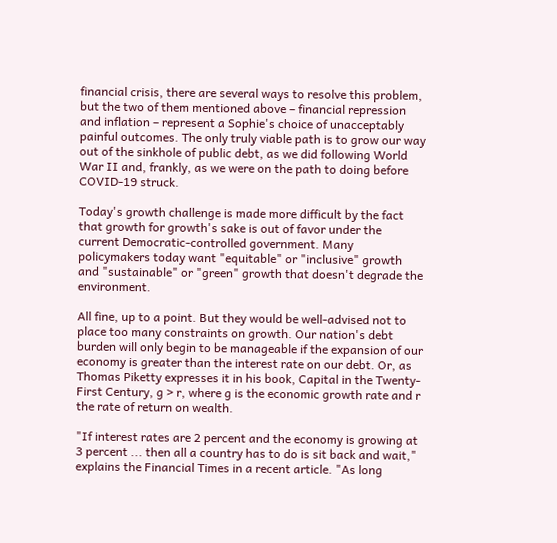financial crisis, there are several ways to resolve this problem, but the two of them mentioned above – financial repression and inflation – represent a Sophie's choice of unacceptably painful outcomes. The only truly viable path is to grow our way out of the sinkhole of public debt, as we did following World War II and, frankly, as we were on the path to doing before COVID-19 struck.

Today's growth challenge is made more difficult by the fact that growth for growth's sake is out of favor under the current Democratic-controlled government. Many policymakers today want "equitable" or "inclusive" growth and "sustainable" or "green" growth that doesn't degrade the environment.

All fine, up to a point. But they would be well-advised not to place too many constraints on growth. Our nation's debt burden will only begin to be manageable if the expansion of our economy is greater than the interest rate on our debt. Or, as Thomas Piketty expresses it in his book, Capital in the Twenty-First Century, g > r, where g is the economic growth rate and r the rate of return on wealth.

"If interest rates are 2 percent and the economy is growing at 3 percent ... then all a country has to do is sit back and wait," explains the Financial Times in a recent article. "As long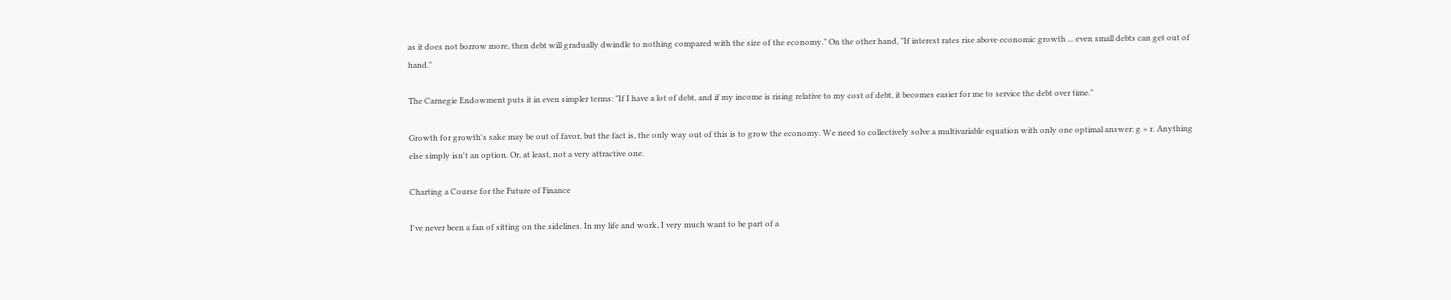as it does not borrow more, then debt will gradually dwindle to nothing compared with the size of the economy." On the other hand, "If interest rates rise above economic growth ... even small debts can get out of hand."

The Carnegie Endowment puts it in even simpler terms: "If I have a lot of debt, and if my income is rising relative to my cost of debt, it becomes easier for me to service the debt over time."

Growth for growth's sake may be out of favor, but the fact is, the only way out of this is to grow the economy. We need to collectively solve a multivariable equation with only one optimal answer: g > r. Anything else simply isn't an option. Or, at least, not a very attractive one.

Charting a Course for the Future of Finance

I've never been a fan of sitting on the sidelines. In my life and work, I very much want to be part of a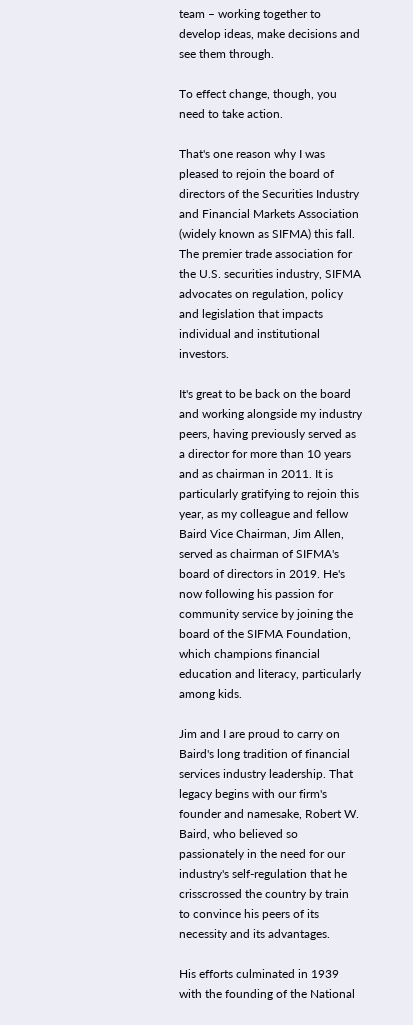team – working together to develop ideas, make decisions and see them through.

To effect change, though, you need to take action.

That's one reason why I was pleased to rejoin the board of directors of the Securities Industry and Financial Markets Association (widely known as SIFMA) this fall. The premier trade association for the U.S. securities industry, SIFMA advocates on regulation, policy and legislation that impacts individual and institutional investors.

It's great to be back on the board and working alongside my industry peers, having previously served as a director for more than 10 years and as chairman in 2011. It is particularly gratifying to rejoin this year, as my colleague and fellow Baird Vice Chairman, Jim Allen, served as chairman of SIFMA's board of directors in 2019. He's now following his passion for community service by joining the board of the SIFMA Foundation, which champions financial education and literacy, particularly among kids.

Jim and I are proud to carry on Baird's long tradition of financial services industry leadership. That legacy begins with our firm's founder and namesake, Robert W. Baird, who believed so passionately in the need for our industry's self-regulation that he crisscrossed the country by train to convince his peers of its necessity and its advantages.

His efforts culminated in 1939 with the founding of the National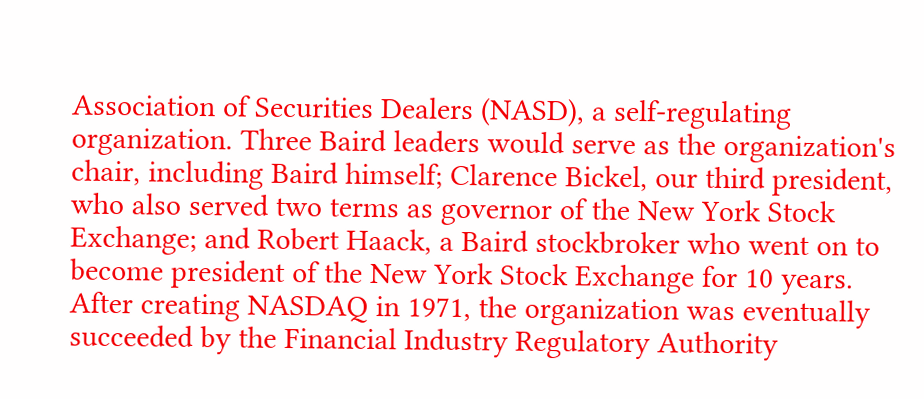Association of Securities Dealers (NASD), a self-regulating organization. Three Baird leaders would serve as the organization's chair, including Baird himself; Clarence Bickel, our third president, who also served two terms as governor of the New York Stock Exchange; and Robert Haack, a Baird stockbroker who went on to become president of the New York Stock Exchange for 10 years. After creating NASDAQ in 1971, the organization was eventually succeeded by the Financial Industry Regulatory Authority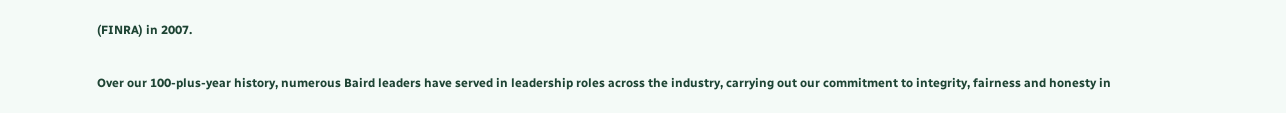(FINRA) in 2007.

Over our 100-plus-year history, numerous Baird leaders have served in leadership roles across the industry, carrying out our commitment to integrity, fairness and honesty in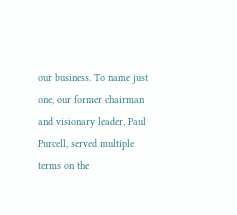our business. To name just one, our former chairman and visionary leader, Paul Purcell, served multiple terms on the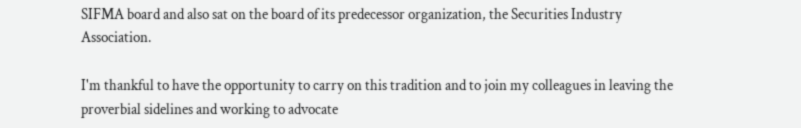SIFMA board and also sat on the board of its predecessor organization, the Securities Industry Association.

I'm thankful to have the opportunity to carry on this tradition and to join my colleagues in leaving the proverbial sidelines and working to advocate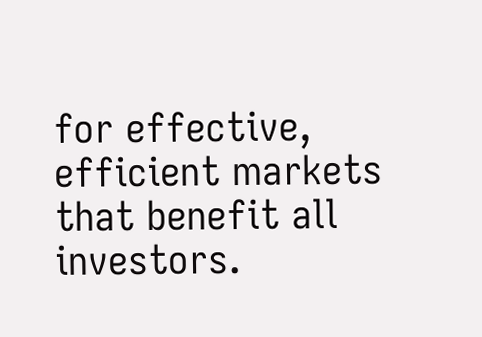for effective, efficient markets that benefit all investors.